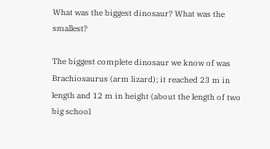What was the biggest dinosaur? What was the smallest?

The biggest complete dinosaur we know of was Brachiosaurus (arm lizard); it reached 23 m in length and 12 m in height (about the length of two big school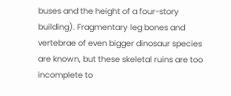buses and the height of a four-story building). Fragmentary leg bones and vertebrae of even bigger dinosaur species are known, but these skeletal ruins are too incomplete to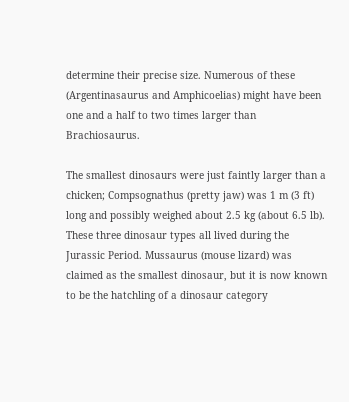determine their precise size. Numerous of these (Argentinasaurus and Amphicoelias) might have been one and a half to two times larger than Brachiosaurus.

The smallest dinosaurs were just faintly larger than a chicken; Compsognathus (pretty jaw) was 1 m (3 ft) long and possibly weighed about 2.5 kg (about 6.5 lb). These three dinosaur types all lived during the Jurassic Period. Mussaurus (mouse lizard) was claimed as the smallest dinosaur, but it is now known to be the hatchling of a dinosaur category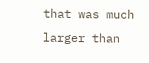that was much larger than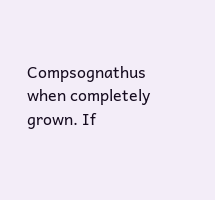Compsognathus when completely grown. If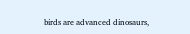birds are advanced dinosaurs,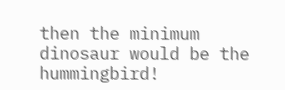then the minimum dinosaur would be the hummingbird!